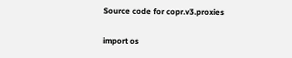Source code for copr.v3.proxies

import os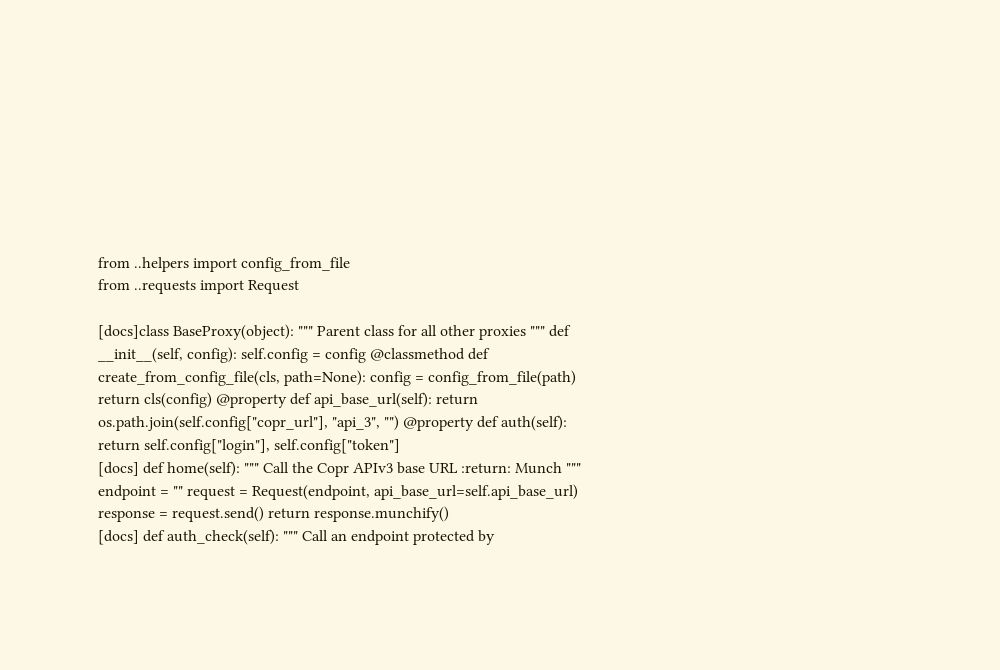from ..helpers import config_from_file
from ..requests import Request

[docs]class BaseProxy(object): """ Parent class for all other proxies """ def __init__(self, config): self.config = config @classmethod def create_from_config_file(cls, path=None): config = config_from_file(path) return cls(config) @property def api_base_url(self): return os.path.join(self.config["copr_url"], "api_3", "") @property def auth(self): return self.config["login"], self.config["token"]
[docs] def home(self): """ Call the Copr APIv3 base URL :return: Munch """ endpoint = "" request = Request(endpoint, api_base_url=self.api_base_url) response = request.send() return response.munchify()
[docs] def auth_check(self): """ Call an endpoint protected by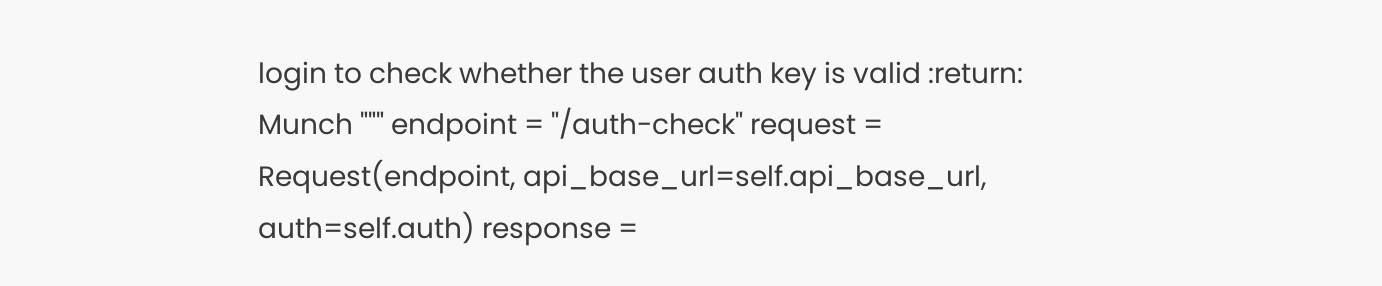login to check whether the user auth key is valid :return: Munch """ endpoint = "/auth-check" request = Request(endpoint, api_base_url=self.api_base_url, auth=self.auth) response =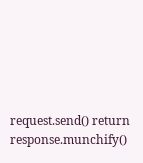request.send() return response.munchify()